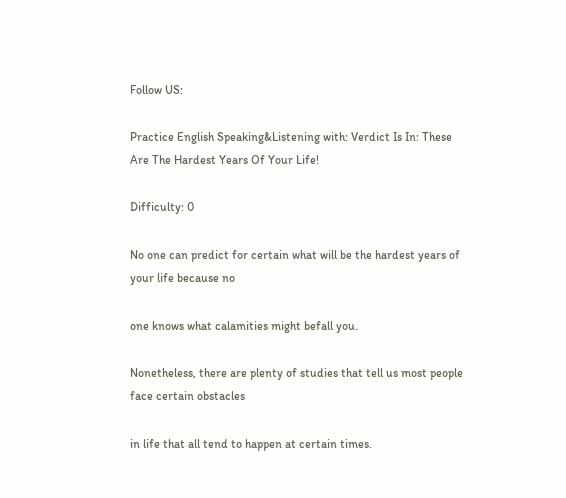Follow US:

Practice English Speaking&Listening with: Verdict Is In: These Are The Hardest Years Of Your Life!

Difficulty: 0

No one can predict for certain what will be the hardest years of your life because no

one knows what calamities might befall you.

Nonetheless, there are plenty of studies that tell us most people face certain obstacles

in life that all tend to happen at certain times.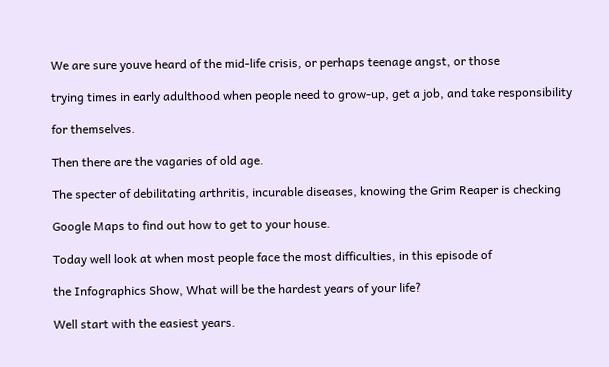We are sure youve heard of the mid-life crisis, or perhaps teenage angst, or those

trying times in early adulthood when people need to grow-up, get a job, and take responsibility

for themselves.

Then there are the vagaries of old age.

The specter of debilitating arthritis, incurable diseases, knowing the Grim Reaper is checking

Google Maps to find out how to get to your house.

Today well look at when most people face the most difficulties, in this episode of

the Infographics Show, What will be the hardest years of your life?

Well start with the easiest years.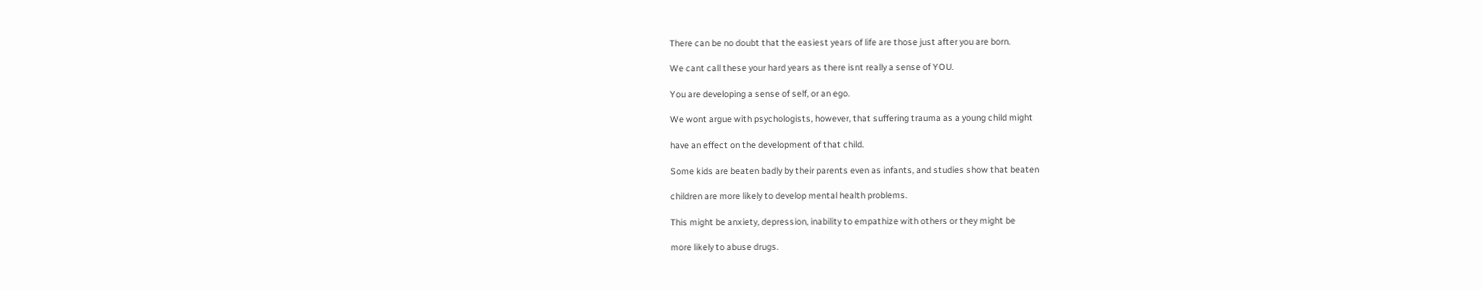There can be no doubt that the easiest years of life are those just after you are born.

We cant call these your hard years as there isnt really a sense of YOU.

You are developing a sense of self, or an ego.

We wont argue with psychologists, however, that suffering trauma as a young child might

have an effect on the development of that child.

Some kids are beaten badly by their parents even as infants, and studies show that beaten

children are more likely to develop mental health problems.

This might be anxiety, depression, inability to empathize with others or they might be

more likely to abuse drugs.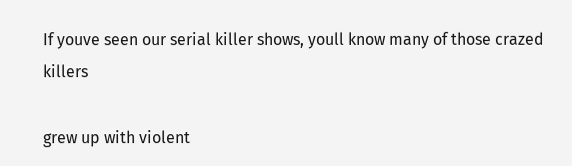If youve seen our serial killer shows, youll know many of those crazed killers

grew up with violent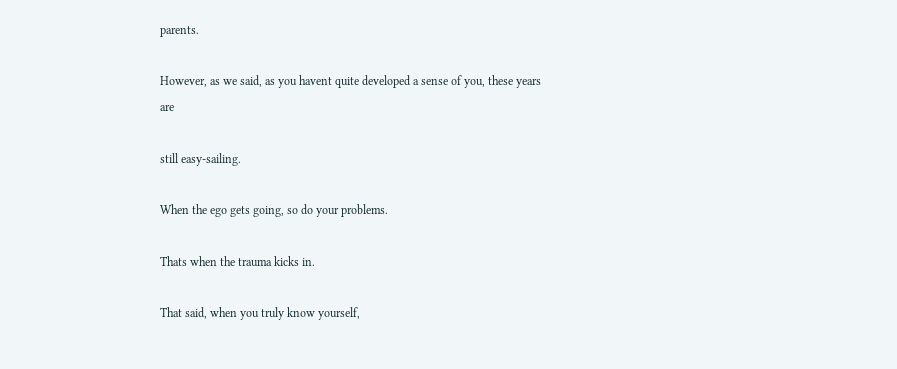parents.

However, as we said, as you havent quite developed a sense of you, these years are

still easy-sailing.

When the ego gets going, so do your problems.

Thats when the trauma kicks in.

That said, when you truly know yourself,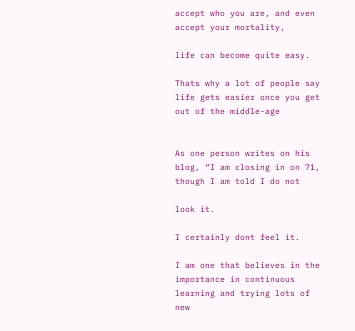accept who you are, and even accept your mortality,

life can become quite easy.

Thats why a lot of people say life gets easier once you get out of the middle-age


As one person writes on his blog, “I am closing in on 71, though I am told I do not

look it.

I certainly dont feel it.

I am one that believes in the importance in continuous learning and trying lots of new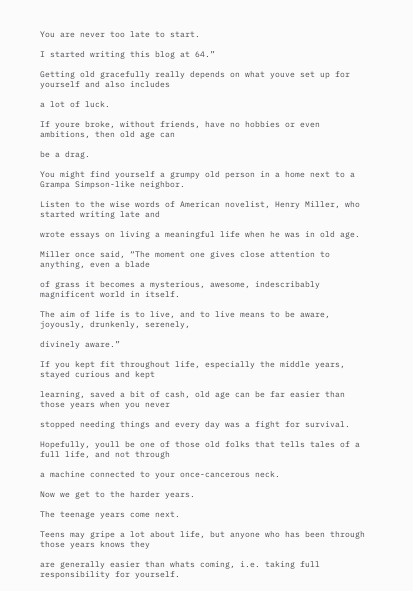You are never too late to start.

I started writing this blog at 64.”

Getting old gracefully really depends on what youve set up for yourself and also includes

a lot of luck.

If youre broke, without friends, have no hobbies or even ambitions, then old age can

be a drag.

You might find yourself a grumpy old person in a home next to a Grampa Simpson-like neighbor.

Listen to the wise words of American novelist, Henry Miller, who started writing late and

wrote essays on living a meaningful life when he was in old age.

Miller once said, “The moment one gives close attention to anything, even a blade

of grass it becomes a mysterious, awesome, indescribably magnificent world in itself.

The aim of life is to live, and to live means to be aware, joyously, drunkenly, serenely,

divinely aware.”

If you kept fit throughout life, especially the middle years, stayed curious and kept

learning, saved a bit of cash, old age can be far easier than those years when you never

stopped needing things and every day was a fight for survival.

Hopefully, youll be one of those old folks that tells tales of a full life, and not through

a machine connected to your once-cancerous neck.

Now we get to the harder years.

The teenage years come next.

Teens may gripe a lot about life, but anyone who has been through those years knows they

are generally easier than whats coming, i.e. taking full responsibility for yourself.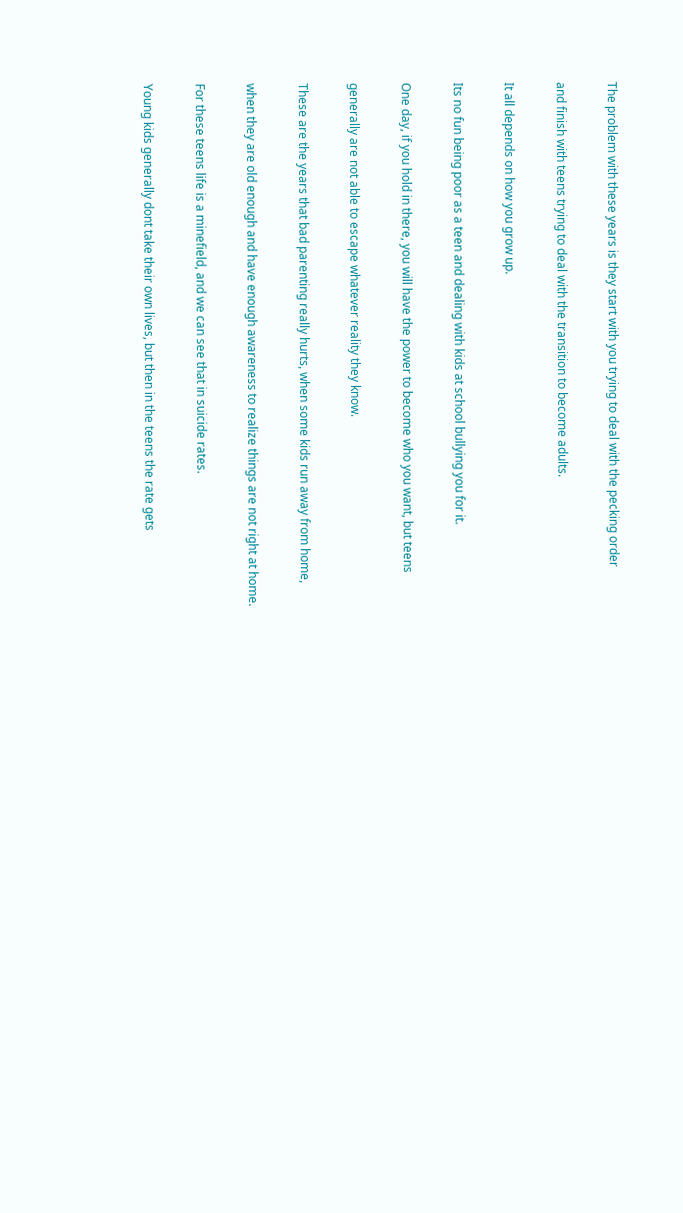The problem with these years is they start with you trying to deal with the pecking order

and finish with teens trying to deal with the transition to become adults.

It all depends on how you grow up.

Its no fun being poor as a teen and dealing with kids at school bullying you for it.

One day, if you hold in there, you will have the power to become who you want, but teens

generally are not able to escape whatever reality they know.

These are the years that bad parenting really hurts, when some kids run away from home,

when they are old enough and have enough awareness to realize things are not right at home.

For these teens life is a minefield, and we can see that in suicide rates.

Young kids generally dont take their own lives, but then in the teens the rate gets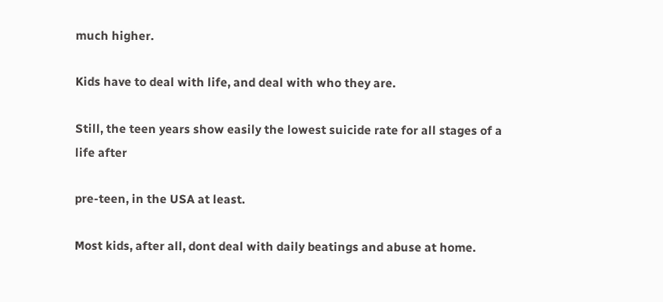much higher.

Kids have to deal with life, and deal with who they are.

Still, the teen years show easily the lowest suicide rate for all stages of a life after

pre-teen, in the USA at least.

Most kids, after all, dont deal with daily beatings and abuse at home.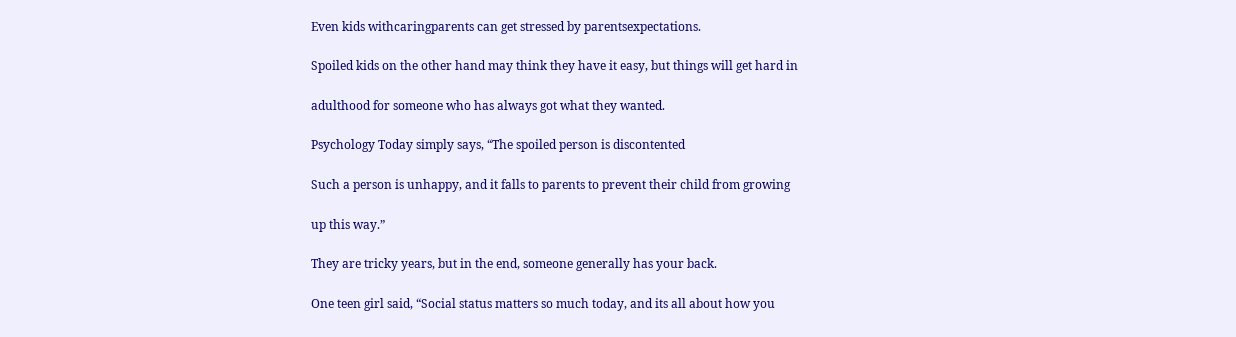Even kids withcaringparents can get stressed by parentsexpectations.

Spoiled kids on the other hand may think they have it easy, but things will get hard in

adulthood for someone who has always got what they wanted.

Psychology Today simply says, “The spoiled person is discontented

Such a person is unhappy, and it falls to parents to prevent their child from growing

up this way.”

They are tricky years, but in the end, someone generally has your back.

One teen girl said, “Social status matters so much today, and its all about how you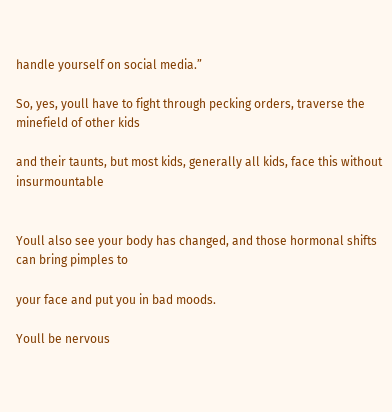handle yourself on social media.”

So, yes, youll have to fight through pecking orders, traverse the minefield of other kids

and their taunts, but most kids, generally all kids, face this without insurmountable


Youll also see your body has changed, and those hormonal shifts can bring pimples to

your face and put you in bad moods.

Youll be nervous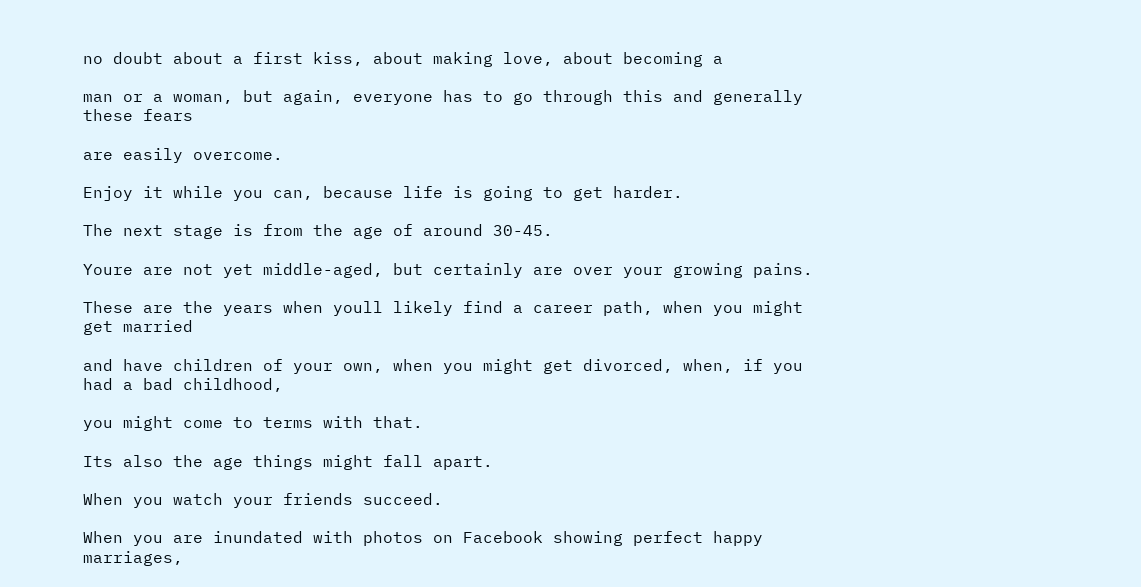no doubt about a first kiss, about making love, about becoming a

man or a woman, but again, everyone has to go through this and generally these fears

are easily overcome.

Enjoy it while you can, because life is going to get harder.

The next stage is from the age of around 30-45.

Youre are not yet middle-aged, but certainly are over your growing pains.

These are the years when youll likely find a career path, when you might get married

and have children of your own, when you might get divorced, when, if you had a bad childhood,

you might come to terms with that.

Its also the age things might fall apart.

When you watch your friends succeed.

When you are inundated with photos on Facebook showing perfect happy marriages,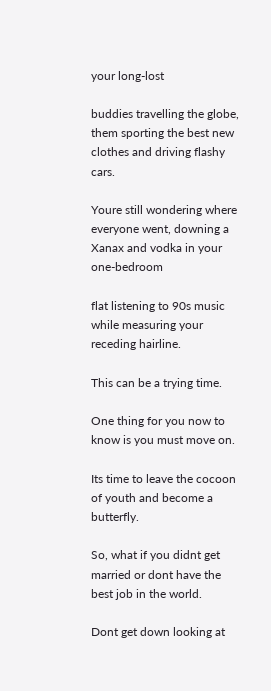your long-lost

buddies travelling the globe, them sporting the best new clothes and driving flashy cars.

Youre still wondering where everyone went, downing a Xanax and vodka in your one-bedroom

flat listening to 90s music while measuring your receding hairline.

This can be a trying time.

One thing for you now to know is you must move on.

Its time to leave the cocoon of youth and become a butterfly.

So, what if you didnt get married or dont have the best job in the world.

Dont get down looking at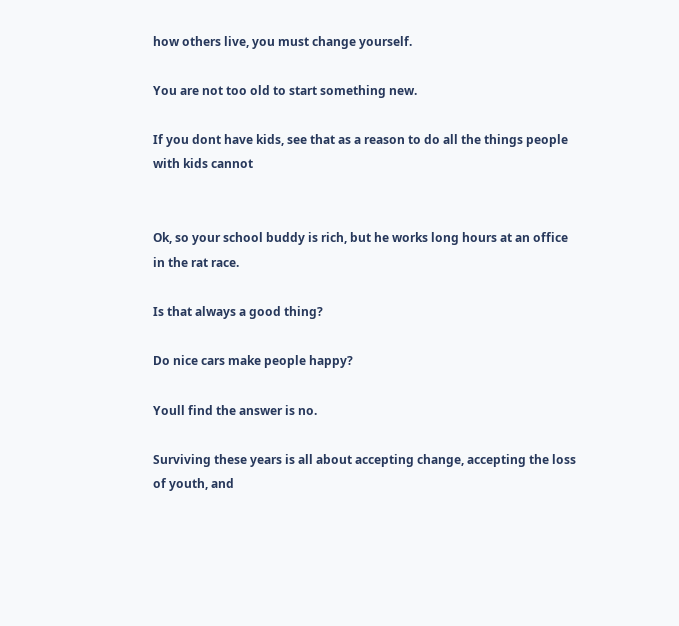how others live, you must change yourself.

You are not too old to start something new.

If you dont have kids, see that as a reason to do all the things people with kids cannot


Ok, so your school buddy is rich, but he works long hours at an office in the rat race.

Is that always a good thing?

Do nice cars make people happy?

Youll find the answer is no.

Surviving these years is all about accepting change, accepting the loss of youth, and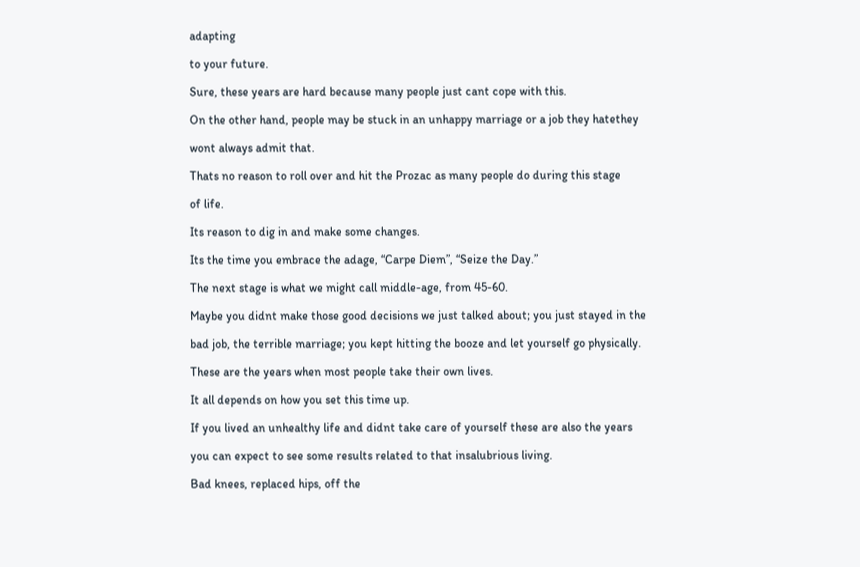adapting

to your future.

Sure, these years are hard because many people just cant cope with this.

On the other hand, people may be stuck in an unhappy marriage or a job they hatethey

wont always admit that.

Thats no reason to roll over and hit the Prozac as many people do during this stage

of life.

Its reason to dig in and make some changes.

Its the time you embrace the adage, “Carpe Diem”, “Seize the Day.”

The next stage is what we might call middle-age, from 45-60.

Maybe you didnt make those good decisions we just talked about; you just stayed in the

bad job, the terrible marriage; you kept hitting the booze and let yourself go physically.

These are the years when most people take their own lives.

It all depends on how you set this time up.

If you lived an unhealthy life and didnt take care of yourself these are also the years

you can expect to see some results related to that insalubrious living.

Bad knees, replaced hips, off the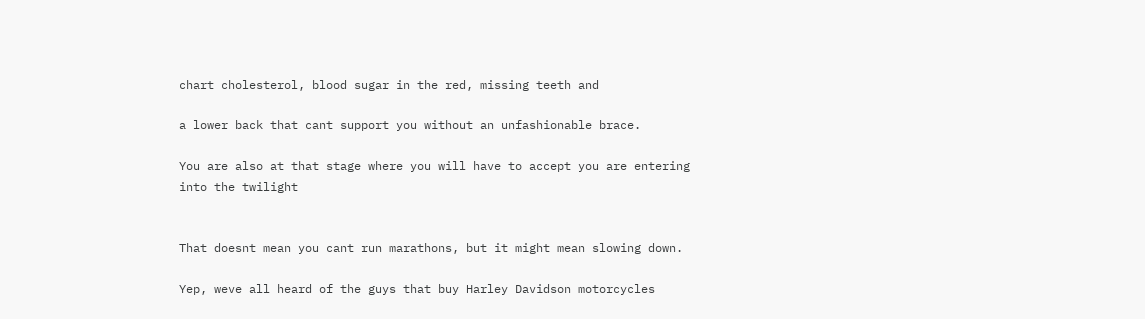chart cholesterol, blood sugar in the red, missing teeth and

a lower back that cant support you without an unfashionable brace.

You are also at that stage where you will have to accept you are entering into the twilight


That doesnt mean you cant run marathons, but it might mean slowing down.

Yep, weve all heard of the guys that buy Harley Davidson motorcycles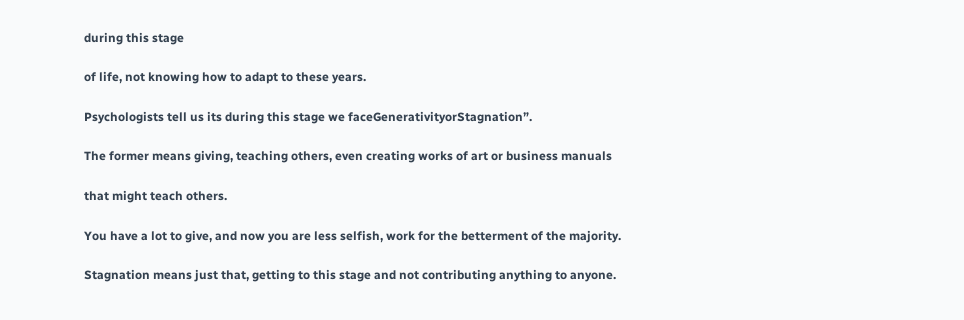during this stage

of life, not knowing how to adapt to these years.

Psychologists tell us its during this stage we faceGenerativityorStagnation”.

The former means giving, teaching others, even creating works of art or business manuals

that might teach others.

You have a lot to give, and now you are less selfish, work for the betterment of the majority.

Stagnation means just that, getting to this stage and not contributing anything to anyone.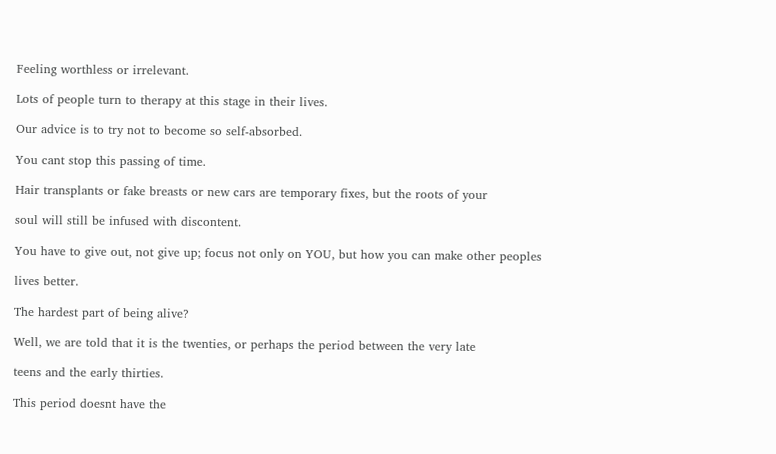Feeling worthless or irrelevant.

Lots of people turn to therapy at this stage in their lives.

Our advice is to try not to become so self-absorbed.

You cant stop this passing of time.

Hair transplants or fake breasts or new cars are temporary fixes, but the roots of your

soul will still be infused with discontent.

You have to give out, not give up; focus not only on YOU, but how you can make other peoples

lives better.

The hardest part of being alive?

Well, we are told that it is the twenties, or perhaps the period between the very late

teens and the early thirties.

This period doesnt have the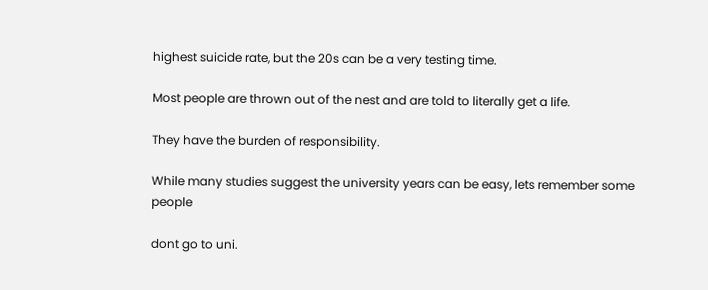highest suicide rate, but the 20s can be a very testing time.

Most people are thrown out of the nest and are told to literally get a life.

They have the burden of responsibility.

While many studies suggest the university years can be easy, lets remember some people

dont go to uni.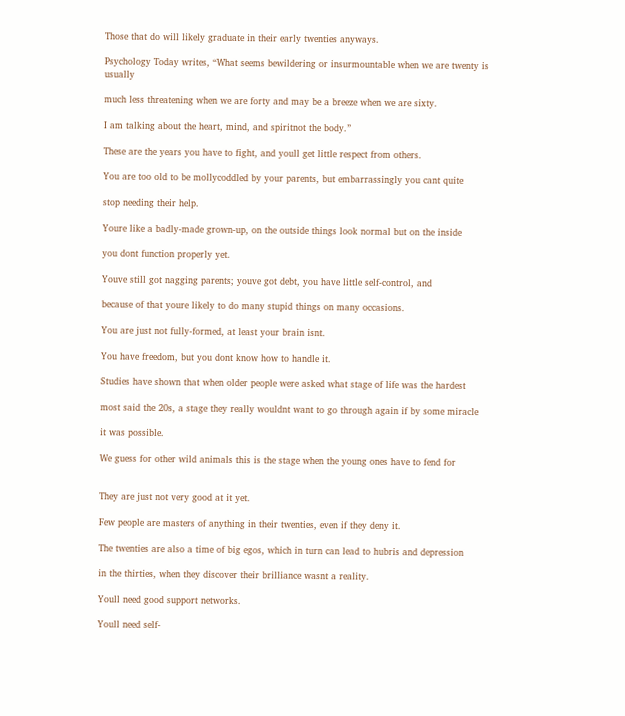Those that do will likely graduate in their early twenties anyways.

Psychology Today writes, “What seems bewildering or insurmountable when we are twenty is usually

much less threatening when we are forty and may be a breeze when we are sixty.

I am talking about the heart, mind, and spiritnot the body.”

These are the years you have to fight, and youll get little respect from others.

You are too old to be mollycoddled by your parents, but embarrassingly you cant quite

stop needing their help.

Youre like a badly-made grown-up, on the outside things look normal but on the inside

you dont function properly yet.

Youve still got nagging parents; youve got debt, you have little self-control, and

because of that youre likely to do many stupid things on many occasions.

You are just not fully-formed, at least your brain isnt.

You have freedom, but you dont know how to handle it.

Studies have shown that when older people were asked what stage of life was the hardest

most said the 20s, a stage they really wouldnt want to go through again if by some miracle

it was possible.

We guess for other wild animals this is the stage when the young ones have to fend for


They are just not very good at it yet.

Few people are masters of anything in their twenties, even if they deny it.

The twenties are also a time of big egos, which in turn can lead to hubris and depression

in the thirties, when they discover their brilliance wasnt a reality.

Youll need good support networks.

Youll need self-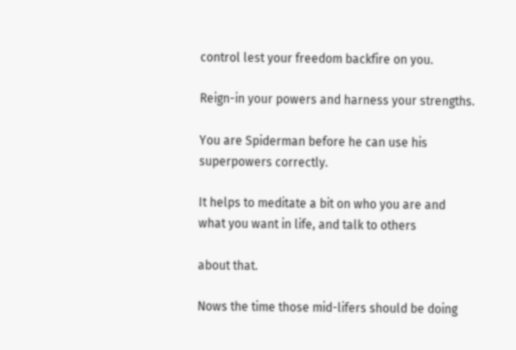control lest your freedom backfire on you.

Reign-in your powers and harness your strengths.

You are Spiderman before he can use his superpowers correctly.

It helps to meditate a bit on who you are and what you want in life, and talk to others

about that.

Nows the time those mid-lifers should be doing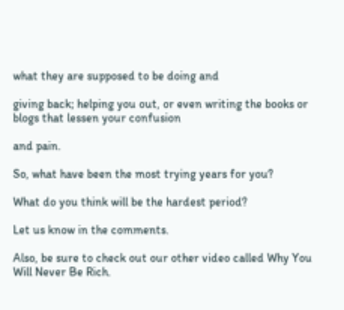what they are supposed to be doing and

giving back; helping you out, or even writing the books or blogs that lessen your confusion

and pain.

So, what have been the most trying years for you?

What do you think will be the hardest period?

Let us know in the comments.

Also, be sure to check out our other video called Why You Will Never Be Rich.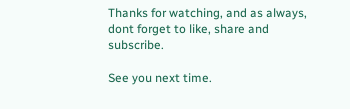Thanks for watching, and as always, dont forget to like, share and subscribe.

See you next time.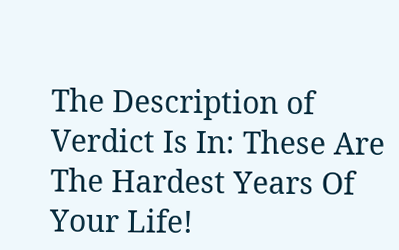The Description of Verdict Is In: These Are The Hardest Years Of Your Life!